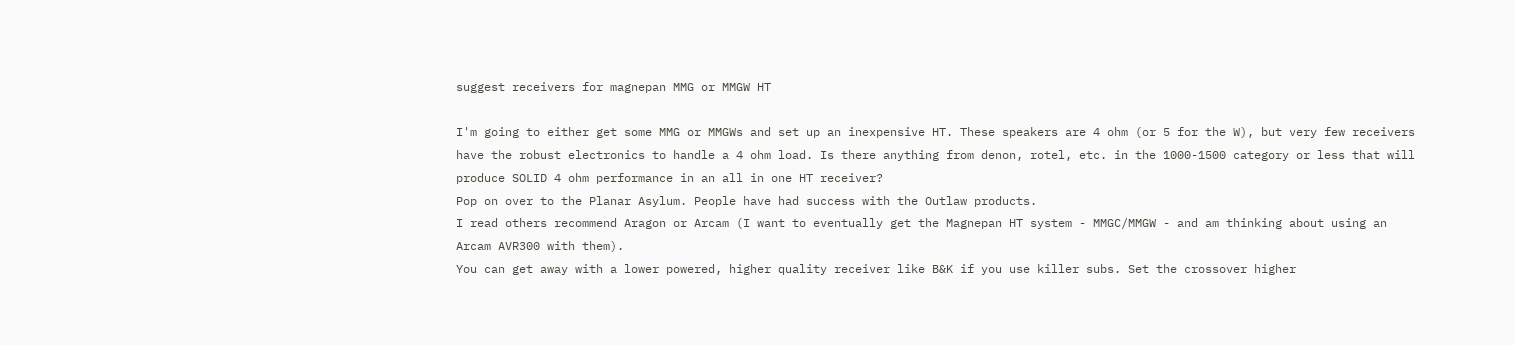suggest receivers for magnepan MMG or MMGW HT

I'm going to either get some MMG or MMGWs and set up an inexpensive HT. These speakers are 4 ohm (or 5 for the W), but very few receivers have the robust electronics to handle a 4 ohm load. Is there anything from denon, rotel, etc. in the 1000-1500 category or less that will produce SOLID 4 ohm performance in an all in one HT receiver?
Pop on over to the Planar Asylum. People have had success with the Outlaw products.
I read others recommend Aragon or Arcam (I want to eventually get the Magnepan HT system - MMGC/MMGW - and am thinking about using an Arcam AVR300 with them).
You can get away with a lower powered, higher quality receiver like B&K if you use killer subs. Set the crossover higher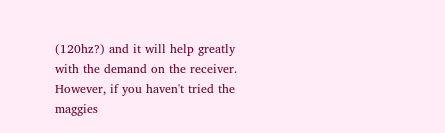(120hz?) and it will help greatly with the demand on the receiver.
However, if you haven't tried the maggies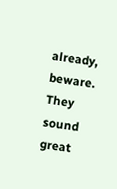already, beware. They sound great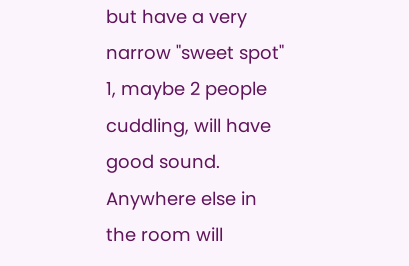but have a very narrow "sweet spot" 1, maybe 2 people cuddling, will have good sound. Anywhere else in the room will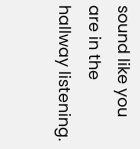sound like you are in the hallway listening.